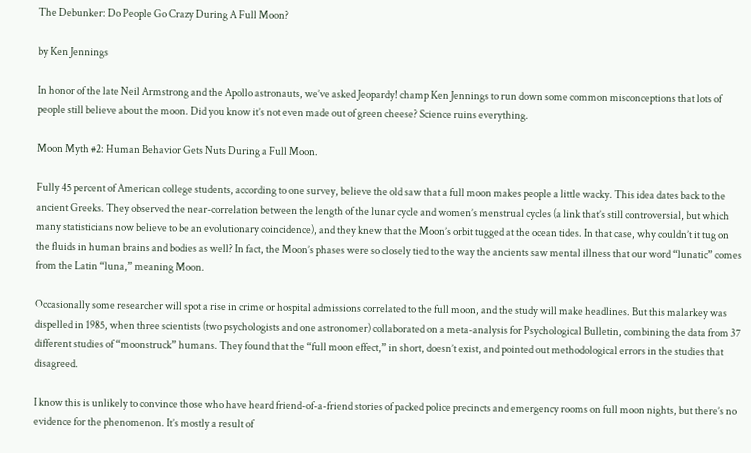The Debunker: Do People Go Crazy During A Full Moon?

by Ken Jennings

In honor of the late Neil Armstrong and the Apollo astronauts, we’ve asked Jeopardy! champ Ken Jennings to run down some common misconceptions that lots of people still believe about the moon. Did you know it’s not even made out of green cheese? Science ruins everything.

Moon Myth #2: Human Behavior Gets Nuts During a Full Moon.

Fully 45 percent of American college students, according to one survey, believe the old saw that a full moon makes people a little wacky. This idea dates back to the ancient Greeks. They observed the near-correlation between the length of the lunar cycle and women’s menstrual cycles (a link that’s still controversial, but which many statisticians now believe to be an evolutionary coincidence), and they knew that the Moon’s orbit tugged at the ocean tides. In that case, why couldn’t it tug on the fluids in human brains and bodies as well? In fact, the Moon’s phases were so closely tied to the way the ancients saw mental illness that our word “lunatic” comes from the Latin “luna,” meaning Moon.

Occasionally some researcher will spot a rise in crime or hospital admissions correlated to the full moon, and the study will make headlines. But this malarkey was dispelled in 1985, when three scientists (two psychologists and one astronomer) collaborated on a meta-analysis for Psychological Bulletin, combining the data from 37 different studies of “moonstruck” humans. They found that the “full moon effect,” in short, doesn’t exist, and pointed out methodological errors in the studies that disagreed.

I know this is unlikely to convince those who have heard friend-of-a-friend stories of packed police precincts and emergency rooms on full moon nights, but there’s no evidence for the phenomenon. It’s mostly a result of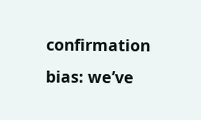confirmation bias: we’ve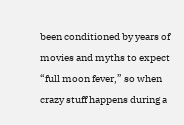been conditioned by years of movies and myths to expect “full moon fever,” so when crazy stuff happens during a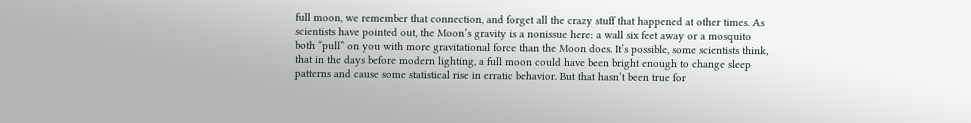full moon, we remember that connection, and forget all the crazy stuff that happened at other times. As scientists have pointed out, the Moon’s gravity is a nonissue here: a wall six feet away or a mosquito both “pull” on you with more gravitational force than the Moon does. It’s possible, some scientists think, that in the days before modern lighting, a full moon could have been bright enough to change sleep patterns and cause some statistical rise in erratic behavior. But that hasn’t been true for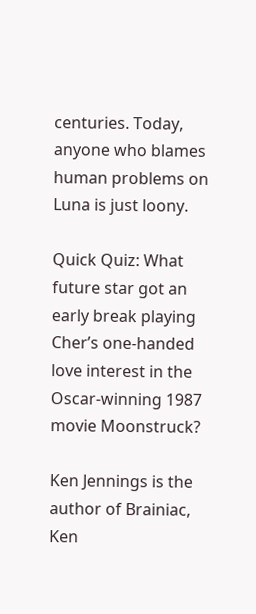centuries. Today, anyone who blames human problems on Luna is just loony.

Quick Quiz: What future star got an early break playing Cher’s one-handed love interest in the Oscar-winning 1987 movie Moonstruck?

Ken Jennings is the author of Brainiac, Ken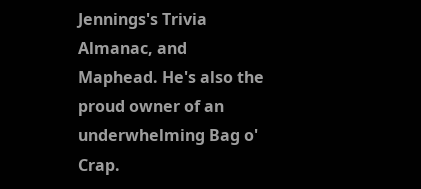Jennings's Trivia Almanac, and Maphead. He's also the proud owner of an underwhelming Bag o' Crap.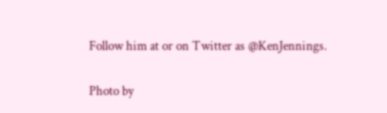Follow him at or on Twitter as @KenJennings.

Photo by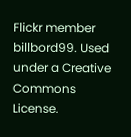Flickr member billbord99. Used under a Creative Commons License.